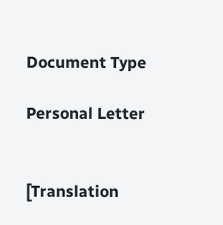Document Type

Personal Letter


[Translation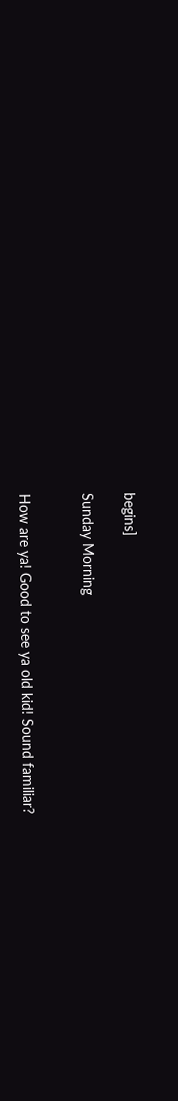begins]

Sunday Morning


How are ya! Good to see ya old kid! Sound familiar?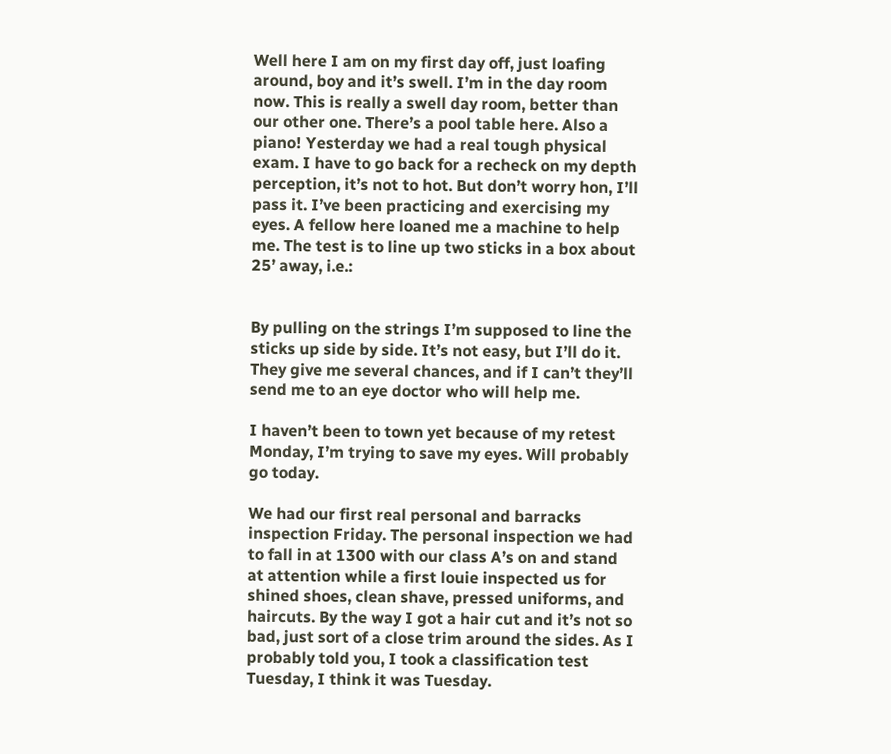Well here I am on my first day off, just loafing around, boy and it’s swell. I’m in the day room now. This is really a swell day room, better than our other one. There’s a pool table here. Also a piano! Yesterday we had a real tough physical exam. I have to go back for a recheck on my depth perception, it’s not to hot. But don’t worry hon, I’ll pass it. I’ve been practicing and exercising my eyes. A fellow here loaned me a machine to help me. The test is to line up two sticks in a box about 25’ away, i.e.:


By pulling on the strings I’m supposed to line the sticks up side by side. It’s not easy, but I’ll do it. They give me several chances, and if I can’t they’ll send me to an eye doctor who will help me.

I haven’t been to town yet because of my retest Monday, I’m trying to save my eyes. Will probably go today.

We had our first real personal and barracks inspection Friday. The personal inspection we had to fall in at 1300 with our class A’s on and stand at attention while a first louie inspected us for shined shoes, clean shave, pressed uniforms, and haircuts. By the way I got a hair cut and it’s not so bad, just sort of a close trim around the sides. As I probably told you, I took a classification test Tuesday, I think it was Tuesday.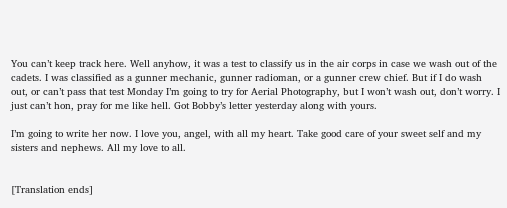You can’t keep track here. Well anyhow, it was a test to classify us in the air corps in case we wash out of the cadets. I was classified as a gunner mechanic, gunner radioman, or a gunner crew chief. But if I do wash out, or can’t pass that test Monday I’m going to try for Aerial Photography, but I won’t wash out, don’t worry. I just can’t hon, pray for me like hell. Got Bobby’s letter yesterday along with yours.

I’m going to write her now. I love you, angel, with all my heart. Take good care of your sweet self and my sisters and nephews. All my love to all.


[Translation ends]